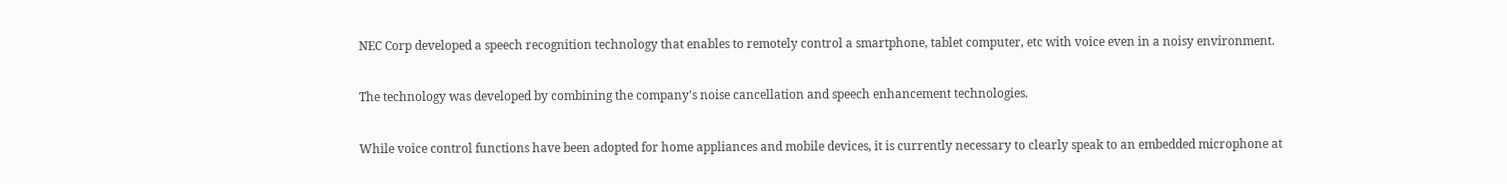NEC Corp developed a speech recognition technology that enables to remotely control a smartphone, tablet computer, etc with voice even in a noisy environment.

The technology was developed by combining the company's noise cancellation and speech enhancement technologies.

While voice control functions have been adopted for home appliances and mobile devices, it is currently necessary to clearly speak to an embedded microphone at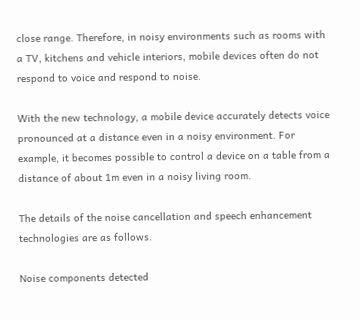close range. Therefore, in noisy environments such as rooms with a TV, kitchens and vehicle interiors, mobile devices often do not respond to voice and respond to noise.

With the new technology, a mobile device accurately detects voice pronounced at a distance even in a noisy environment. For example, it becomes possible to control a device on a table from a distance of about 1m even in a noisy living room.

The details of the noise cancellation and speech enhancement technologies are as follows.

Noise components detected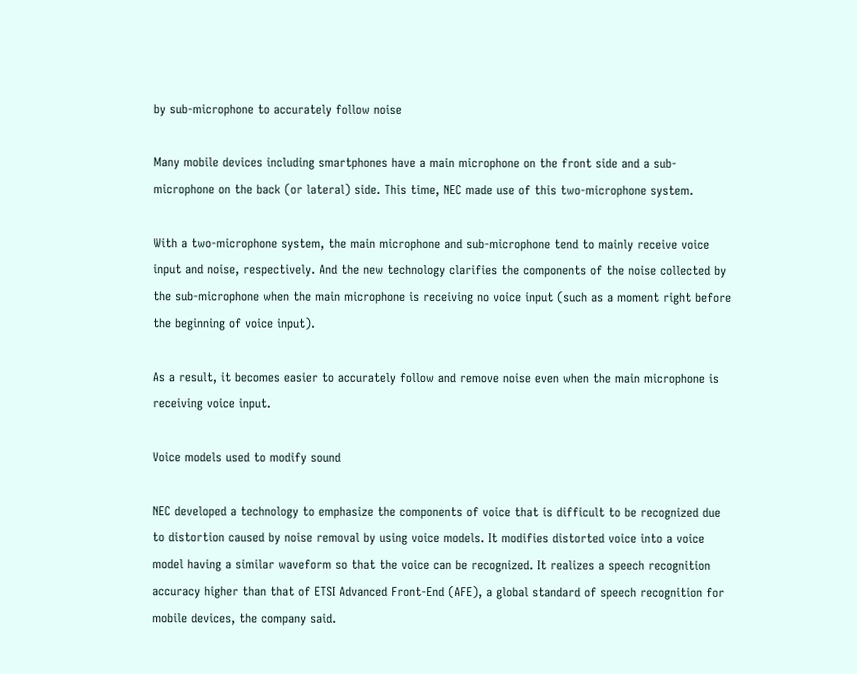by sub-microphone to accurately follow noise

Many mobile devices including smartphones have a main microphone on the front side and a sub-microphone on the back (or lateral) side. This time, NEC made use of this two-microphone system.

With a two-microphone system, the main microphone and sub-microphone tend to mainly receive voice input and noise, respectively. And the new technology clarifies the components of the noise collected by the sub-microphone when the main microphone is receiving no voice input (such as a moment right before the beginning of voice input).

As a result, it becomes easier to accurately follow and remove noise even when the main microphone is receiving voice input.

Voice models used to modify sound

NEC developed a technology to emphasize the components of voice that is difficult to be recognized due to distortion caused by noise removal by using voice models. It modifies distorted voice into a voice model having a similar waveform so that the voice can be recognized. It realizes a speech recognition accuracy higher than that of ETSI Advanced Front-End (AFE), a global standard of speech recognition for mobile devices, the company said.